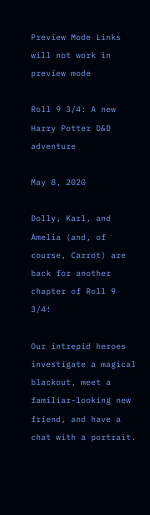Preview Mode Links will not work in preview mode

Roll 9 3/4: A new Harry Potter D&D adventure

May 8, 2020

Dolly, Karl, and Amelia (and, of course, Carrot) are back for another chapter of Roll 9 3/4!

Our intrepid heroes investigate a magical blackout, meet a familiar-looking new friend, and have a chat with a portrait.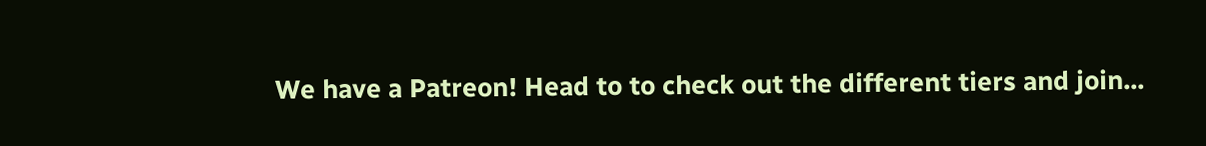We have a Patreon! Head to to check out the different tiers and join...